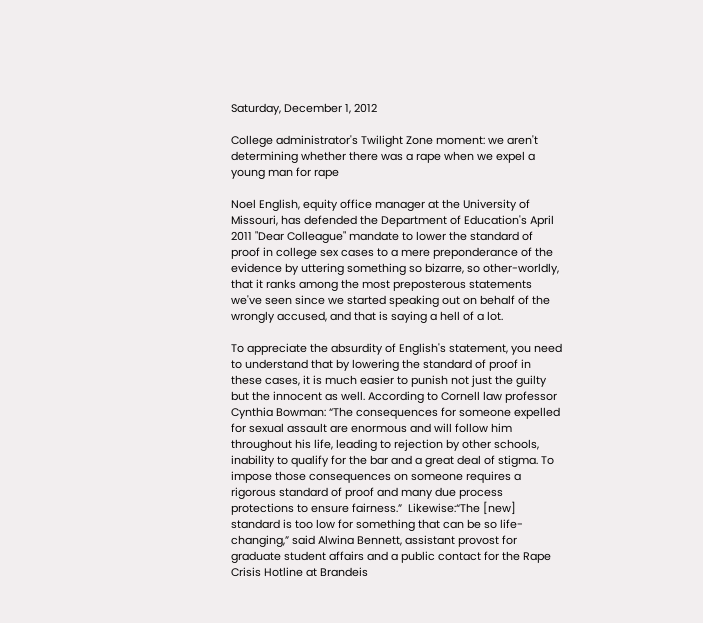Saturday, December 1, 2012

College administrator's Twilight Zone moment: we aren't determining whether there was a rape when we expel a young man for rape

Noel English, equity office manager at the University of Missouri, has defended the Department of Education's April 2011 "Dear Colleague" mandate to lower the standard of proof in college sex cases to a mere preponderance of the evidence by uttering something so bizarre, so other-worldly, that it ranks among the most preposterous statements we've seen since we started speaking out on behalf of the wrongly accused, and that is saying a hell of a lot.

To appreciate the absurdity of English's statement, you need to understand that by lowering the standard of proof in these cases, it is much easier to punish not just the guilty but the innocent as well. According to Cornell law professor Cynthia Bowman: “The consequences for someone expelled for sexual assault are enormous and will follow him throughout his life, leading to rejection by other schools, inability to qualify for the bar and a great deal of stigma. To impose those consequences on someone requires a rigorous standard of proof and many due process protections to ensure fairness.”  Likewise:“The [new] standard is too low for something that can be so life-changing,” said Alwina Bennett, assistant provost for graduate student affairs and a public contact for the Rape Crisis Hotline at Brandeis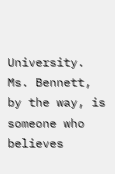University. Ms. Bennett, by the way, is someone who believes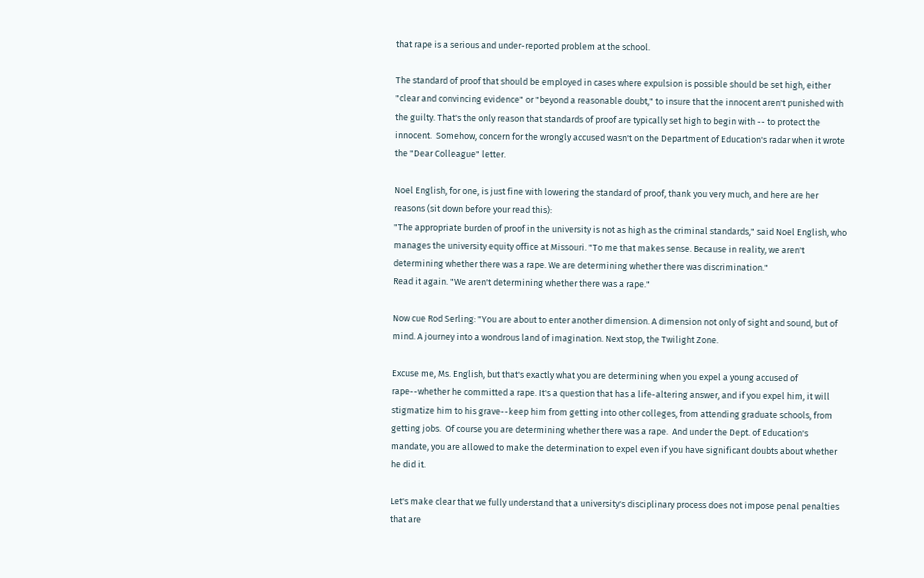that rape is a serious and under-reported problem at the school.

The standard of proof that should be employed in cases where expulsion is possible should be set high, either "clear and convincing evidence" or "beyond a reasonable doubt," to insure that the innocent aren't punished with the guilty. That's the only reason that standards of proof are typically set high to begin with -- to protect the innocent.  Somehow, concern for the wrongly accused wasn't on the Department of Education's radar when it wrote the "Dear Colleague" letter.

Noel English, for one, is just fine with lowering the standard of proof, thank you very much, and here are her reasons (sit down before your read this):
"The appropriate burden of proof in the university is not as high as the criminal standards," said Noel English, who manages the university equity office at Missouri. "To me that makes sense. Because in reality, we aren't determining whether there was a rape. We are determining whether there was discrimination."
Read it again. "We aren't determining whether there was a rape."

Now cue Rod Serling: "You are about to enter another dimension. A dimension not only of sight and sound, but of mind. A journey into a wondrous land of imagination. Next stop, the Twilight Zone.

Excuse me, Ms. English, but that's exactly what you are determining when you expel a young accused of rape--whether he committed a rape. It's a question that has a life-altering answer, and if you expel him, it will stigmatize him to his grave--keep him from getting into other colleges, from attending graduate schools, from getting jobs.  Of course you are determining whether there was a rape.  And under the Dept. of Education's mandate, you are allowed to make the determination to expel even if you have significant doubts about whether he did it.

Let's make clear that we fully understand that a university's disciplinary process does not impose penal penalties that are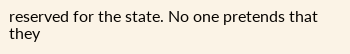reserved for the state. No one pretends that they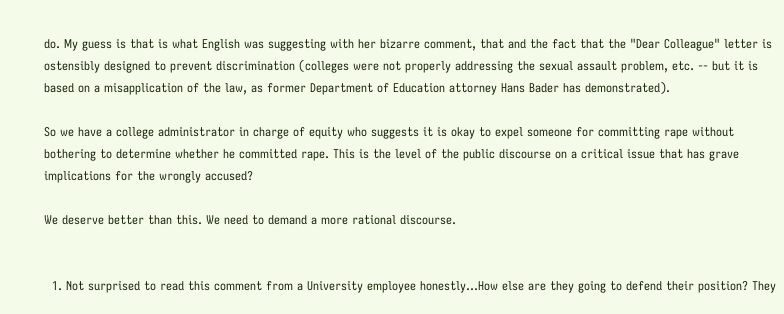do. My guess is that is what English was suggesting with her bizarre comment, that and the fact that the "Dear Colleague" letter is ostensibly designed to prevent discrimination (colleges were not properly addressing the sexual assault problem, etc. -- but it is based on a misapplication of the law, as former Department of Education attorney Hans Bader has demonstrated).

So we have a college administrator in charge of equity who suggests it is okay to expel someone for committing rape without bothering to determine whether he committed rape. This is the level of the public discourse on a critical issue that has grave implications for the wrongly accused?

We deserve better than this. We need to demand a more rational discourse.


  1. Not surprised to read this comment from a University employee honestly...How else are they going to defend their position? They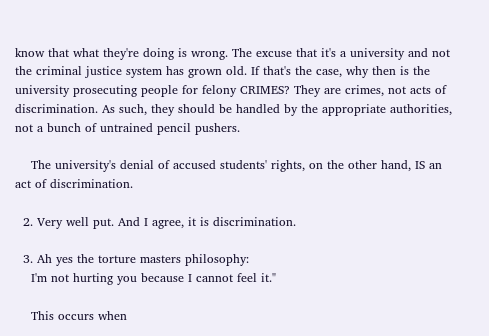know that what they're doing is wrong. The excuse that it's a university and not the criminal justice system has grown old. If that's the case, why then is the university prosecuting people for felony CRIMES? They are crimes, not acts of discrimination. As such, they should be handled by the appropriate authorities, not a bunch of untrained pencil pushers.

    The university's denial of accused students' rights, on the other hand, IS an act of discrimination.

  2. Very well put. And I agree, it is discrimination.

  3. Ah yes the torture masters philosophy:
    I'm not hurting you because I cannot feel it."

    This occurs when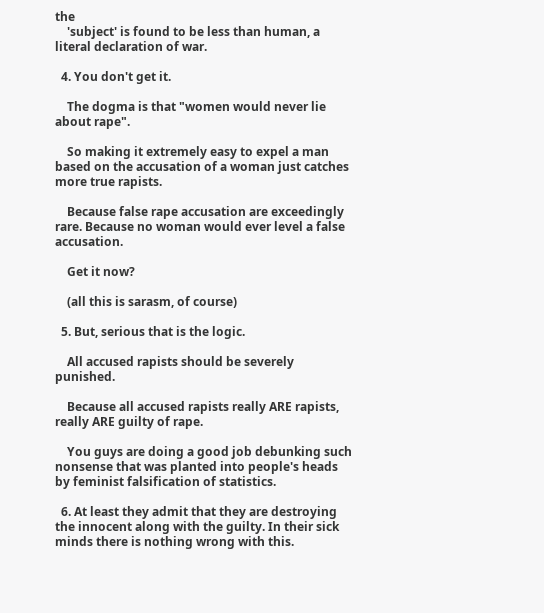the
    'subject' is found to be less than human, a literal declaration of war.

  4. You don't get it.

    The dogma is that "women would never lie about rape".

    So making it extremely easy to expel a man based on the accusation of a woman just catches more true rapists.

    Because false rape accusation are exceedingly rare. Because no woman would ever level a false accusation.

    Get it now?

    (all this is sarasm, of course)

  5. But, serious that is the logic.

    All accused rapists should be severely punished.

    Because all accused rapists really ARE rapists, really ARE guilty of rape.

    You guys are doing a good job debunking such nonsense that was planted into people's heads by feminist falsification of statistics.

  6. At least they admit that they are destroying the innocent along with the guilty. In their sick minds there is nothing wrong with this.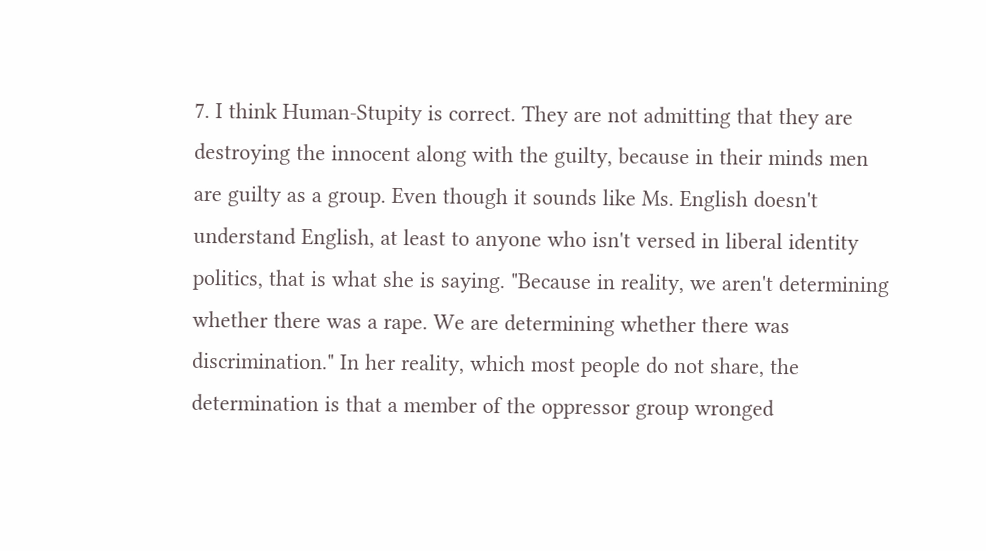7. I think Human-Stupity is correct. They are not admitting that they are destroying the innocent along with the guilty, because in their minds men are guilty as a group. Even though it sounds like Ms. English doesn't understand English, at least to anyone who isn't versed in liberal identity politics, that is what she is saying. "Because in reality, we aren't determining whether there was a rape. We are determining whether there was discrimination." In her reality, which most people do not share, the determination is that a member of the oppressor group wronged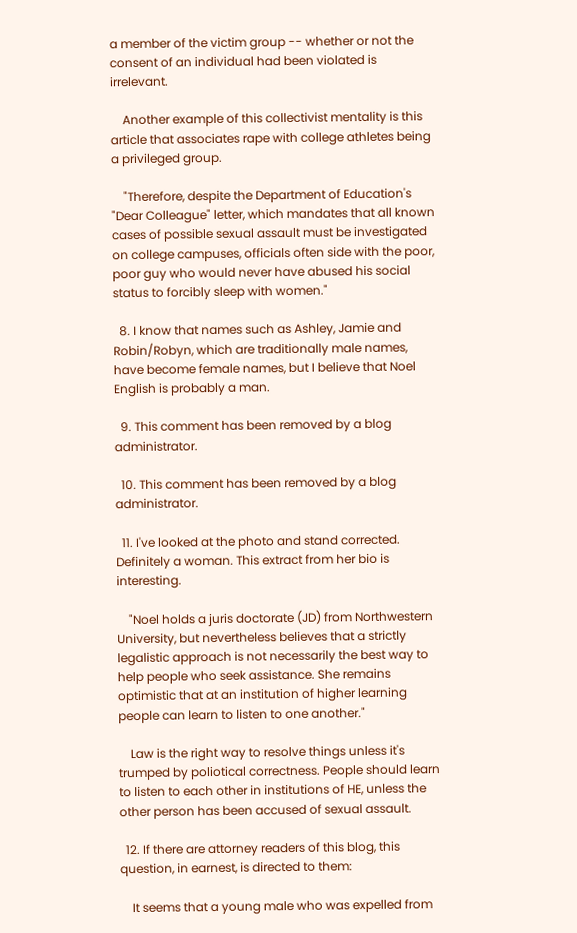a member of the victim group -- whether or not the consent of an individual had been violated is irrelevant.

    Another example of this collectivist mentality is this article that associates rape with college athletes being a privileged group.

    "Therefore, despite the Department of Education's "Dear Colleague" letter, which mandates that all known cases of possible sexual assault must be investigated on college campuses, officials often side with the poor, poor guy who would never have abused his social status to forcibly sleep with women."

  8. I know that names such as Ashley, Jamie and Robin/Robyn, which are traditionally male names, have become female names, but I believe that Noel English is probably a man.

  9. This comment has been removed by a blog administrator.

  10. This comment has been removed by a blog administrator.

  11. I've looked at the photo and stand corrected. Definitely a woman. This extract from her bio is interesting.

    "Noel holds a juris doctorate (JD) from Northwestern University, but nevertheless believes that a strictly legalistic approach is not necessarily the best way to help people who seek assistance. She remains optimistic that at an institution of higher learning people can learn to listen to one another."

    Law is the right way to resolve things unless it's trumped by poliotical correctness. People should learn to listen to each other in institutions of HE, unless the other person has been accused of sexual assault.

  12. If there are attorney readers of this blog, this question, in earnest, is directed to them:

    It seems that a young male who was expelled from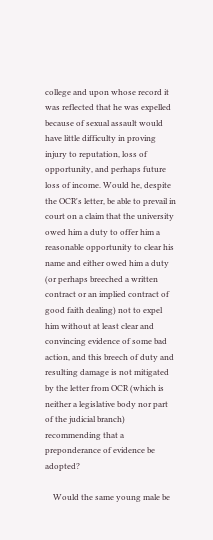college and upon whose record it was reflected that he was expelled because of sexual assault would have little difficulty in proving injury to reputation, loss of opportunity, and perhaps future loss of income. Would he, despite the OCR's letter, be able to prevail in court on a claim that the university owed him a duty to offer him a reasonable opportunity to clear his name and either owed him a duty (or perhaps breeched a written contract or an implied contract of good faith dealing) not to expel him without at least clear and convincing evidence of some bad action, and this breech of duty and resulting damage is not mitigated by the letter from OCR (which is neither a legislative body nor part of the judicial branch) recommending that a preponderance of evidence be adopted?

    Would the same young male be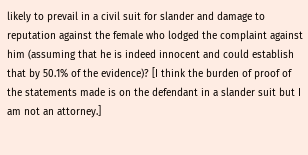likely to prevail in a civil suit for slander and damage to reputation against the female who lodged the complaint against him (assuming that he is indeed innocent and could establish that by 50.1% of the evidence)? [I think the burden of proof of the statements made is on the defendant in a slander suit but I am not an attorney.]